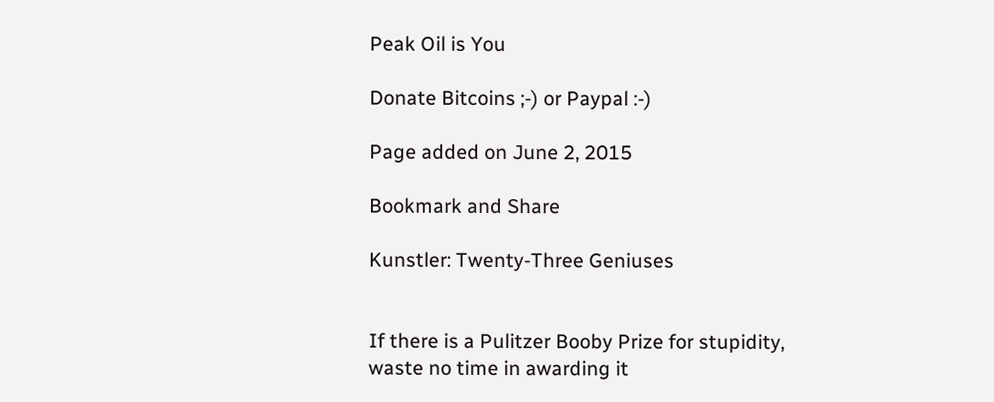Peak Oil is You

Donate Bitcoins ;-) or Paypal :-)

Page added on June 2, 2015

Bookmark and Share

Kunstler: Twenty-Three Geniuses


If there is a Pulitzer Booby Prize for stupidity, waste no time in awarding it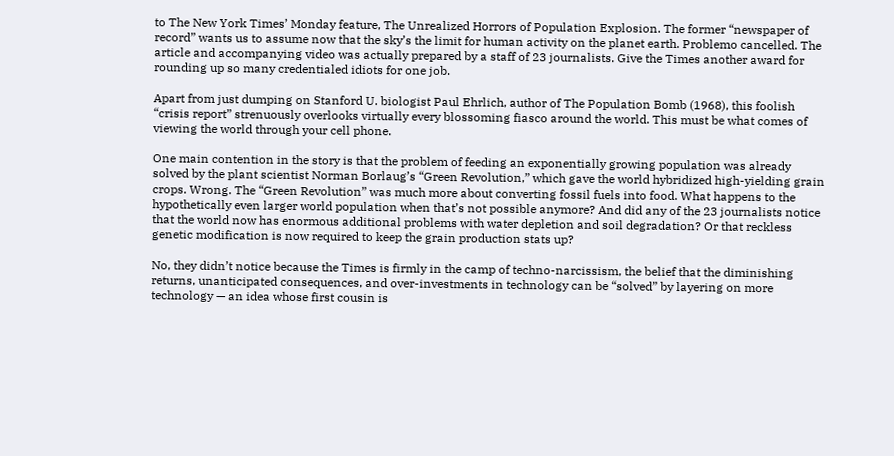to The New York Times’ Monday feature, The Unrealized Horrors of Population Explosion. The former “newspaper of record” wants us to assume now that the sky’s the limit for human activity on the planet earth. Problemo cancelled. The article and accompanying video was actually prepared by a staff of 23 journalists. Give the Times another award for rounding up so many credentialed idiots for one job.

Apart from just dumping on Stanford U. biologist Paul Ehrlich, author of The Population Bomb (1968), this foolish “crisis report” strenuously overlooks virtually every blossoming fiasco around the world. This must be what comes of viewing the world through your cell phone.

One main contention in the story is that the problem of feeding an exponentially growing population was already solved by the plant scientist Norman Borlaug’s “Green Revolution,” which gave the world hybridized high-yielding grain crops. Wrong. The “Green Revolution” was much more about converting fossil fuels into food. What happens to the hypothetically even larger world population when that’s not possible anymore? And did any of the 23 journalists notice that the world now has enormous additional problems with water depletion and soil degradation? Or that reckless genetic modification is now required to keep the grain production stats up?

No, they didn’t notice because the Times is firmly in the camp of techno-narcissism, the belief that the diminishing returns, unanticipated consequences, and over-investments in technology can be “solved” by layering on more technology — an idea whose first cousin is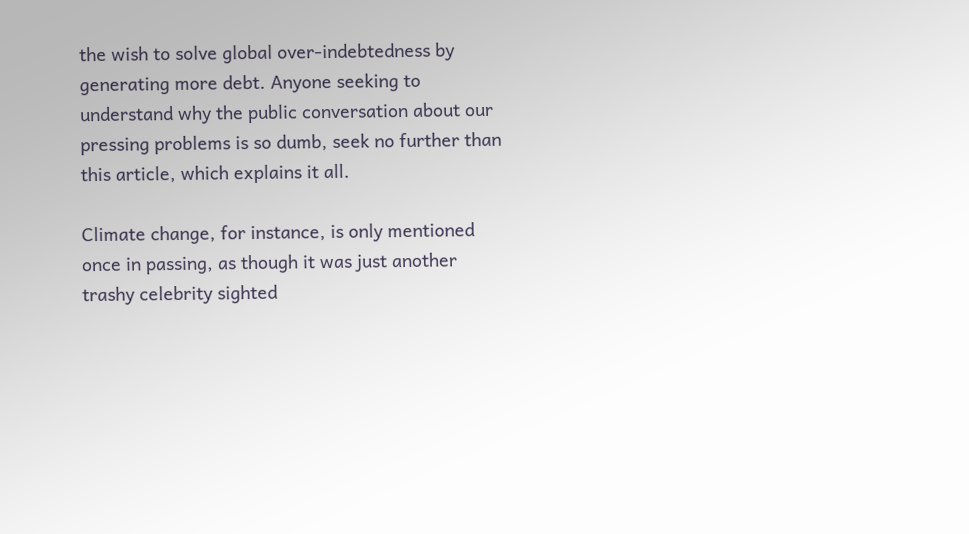the wish to solve global over-indebtedness by generating more debt. Anyone seeking to understand why the public conversation about our pressing problems is so dumb, seek no further than this article, which explains it all.

Climate change, for instance, is only mentioned once in passing, as though it was just another trashy celebrity sighted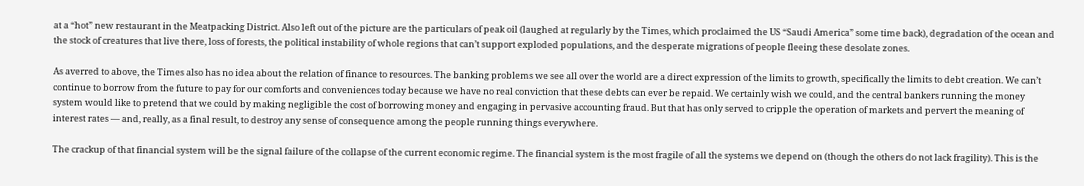at a “hot” new restaurant in the Meatpacking District. Also left out of the picture are the particulars of peak oil (laughed at regularly by the Times, which proclaimed the US “Saudi America” some time back), degradation of the ocean and the stock of creatures that live there, loss of forests, the political instability of whole regions that can’t support exploded populations, and the desperate migrations of people fleeing these desolate zones.

As averred to above, the Times also has no idea about the relation of finance to resources. The banking problems we see all over the world are a direct expression of the limits to growth, specifically the limits to debt creation. We can’t continue to borrow from the future to pay for our comforts and conveniences today because we have no real conviction that these debts can ever be repaid. We certainly wish we could, and the central bankers running the money system would like to pretend that we could by making negligible the cost of borrowing money and engaging in pervasive accounting fraud. But that has only served to cripple the operation of markets and pervert the meaning of interest rates — and, really, as a final result, to destroy any sense of consequence among the people running things everywhere.

The crackup of that financial system will be the signal failure of the collapse of the current economic regime. The financial system is the most fragile of all the systems we depend on (though the others do not lack fragility). This is the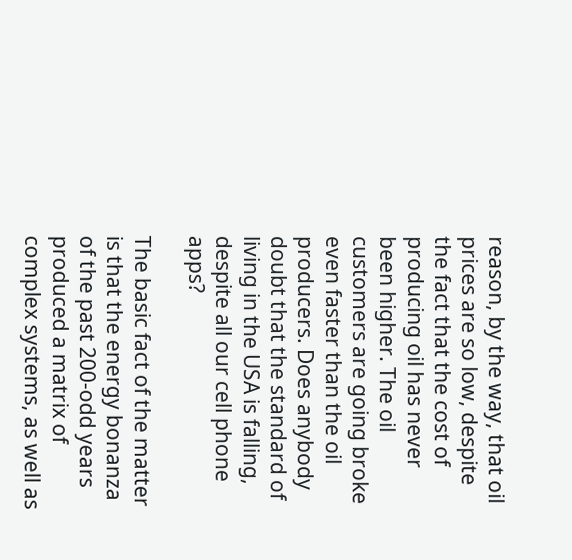reason, by the way, that oil prices are so low, despite the fact that the cost of producing oil has never been higher. The oil customers are going broke even faster than the oil producers. Does anybody doubt that the standard of living in the USA is falling, despite all our cell phone apps?

The basic fact of the matter is that the energy bonanza of the past 200-odd years produced a matrix of complex systems, as well as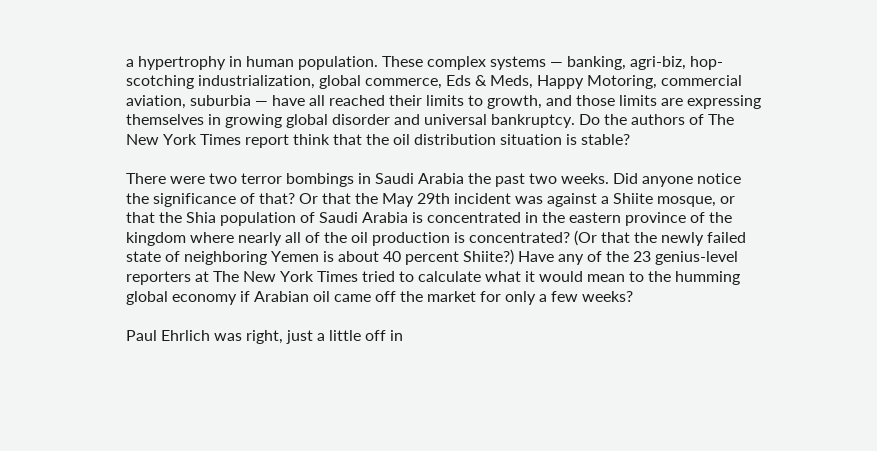a hypertrophy in human population. These complex systems — banking, agri-biz, hop-scotching industrialization, global commerce, Eds & Meds, Happy Motoring, commercial aviation, suburbia — have all reached their limits to growth, and those limits are expressing themselves in growing global disorder and universal bankruptcy. Do the authors of The New York Times report think that the oil distribution situation is stable?

There were two terror bombings in Saudi Arabia the past two weeks. Did anyone notice the significance of that? Or that the May 29th incident was against a Shiite mosque, or that the Shia population of Saudi Arabia is concentrated in the eastern province of the kingdom where nearly all of the oil production is concentrated? (Or that the newly failed state of neighboring Yemen is about 40 percent Shiite?) Have any of the 23 genius-level reporters at The New York Times tried to calculate what it would mean to the humming global economy if Arabian oil came off the market for only a few weeks?

Paul Ehrlich was right, just a little off in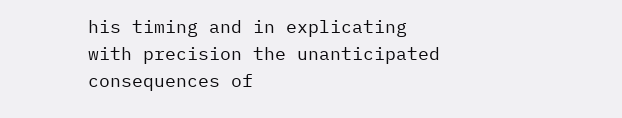his timing and in explicating with precision the unanticipated consequences of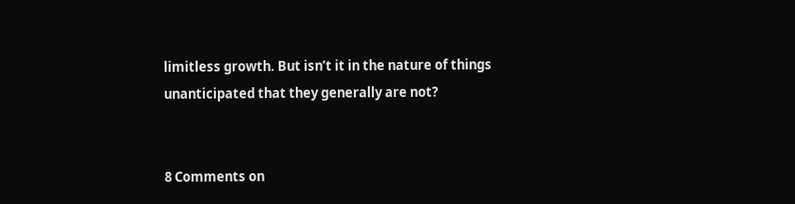limitless growth. But isn’t it in the nature of things unanticipated that they generally are not?


8 Comments on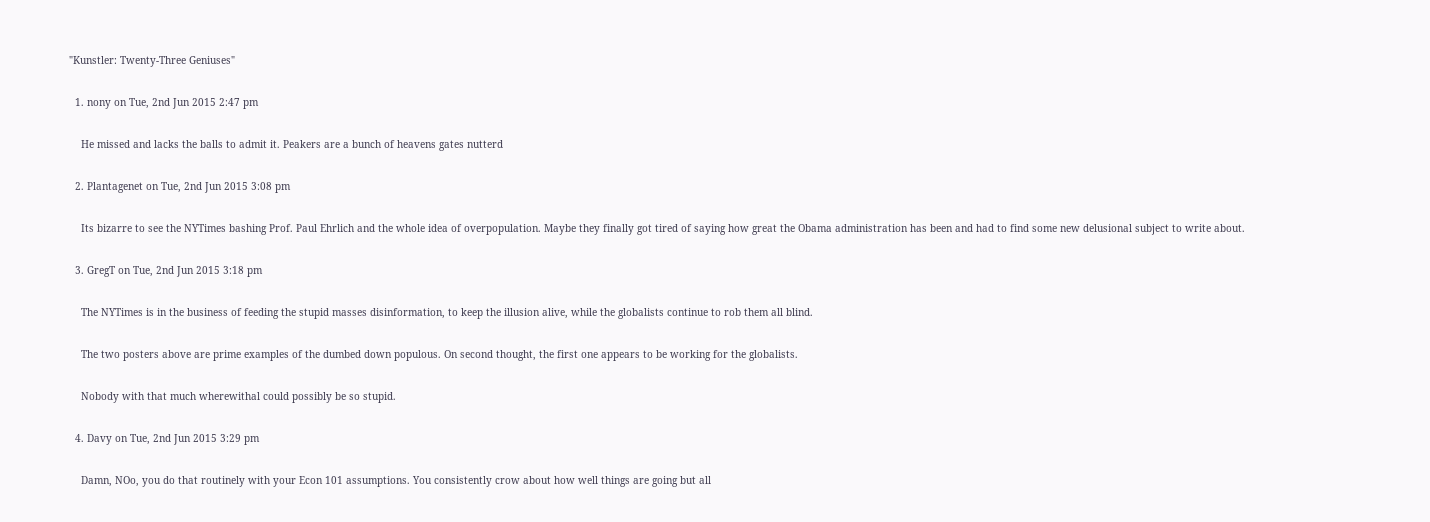"Kunstler: Twenty-Three Geniuses"

  1. nony on Tue, 2nd Jun 2015 2:47 pm

    He missed and lacks the balls to admit it. Peakers are a bunch of heavens gates nutterd

  2. Plantagenet on Tue, 2nd Jun 2015 3:08 pm

    Its bizarre to see the NYTimes bashing Prof. Paul Ehrlich and the whole idea of overpopulation. Maybe they finally got tired of saying how great the Obama administration has been and had to find some new delusional subject to write about.

  3. GregT on Tue, 2nd Jun 2015 3:18 pm

    The NYTimes is in the business of feeding the stupid masses disinformation, to keep the illusion alive, while the globalists continue to rob them all blind.

    The two posters above are prime examples of the dumbed down populous. On second thought, the first one appears to be working for the globalists.

    Nobody with that much wherewithal could possibly be so stupid.

  4. Davy on Tue, 2nd Jun 2015 3:29 pm

    Damn, NOo, you do that routinely with your Econ 101 assumptions. You consistently crow about how well things are going but all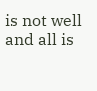is not well and all is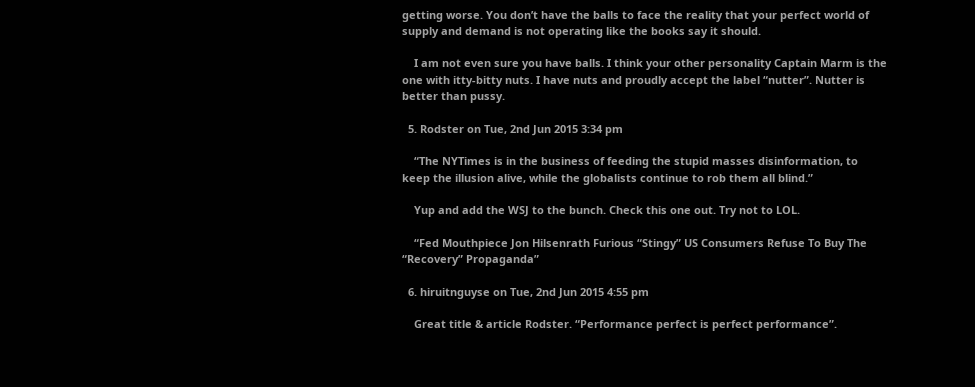getting worse. You don’t have the balls to face the reality that your perfect world of supply and demand is not operating like the books say it should.

    I am not even sure you have balls. I think your other personality Captain Marm is the one with itty-bitty nuts. I have nuts and proudly accept the label “nutter”. Nutter is better than pussy.

  5. Rodster on Tue, 2nd Jun 2015 3:34 pm

    “The NYTimes is in the business of feeding the stupid masses disinformation, to keep the illusion alive, while the globalists continue to rob them all blind.”

    Yup and add the WSJ to the bunch. Check this one out. Try not to LOL.

    “Fed Mouthpiece Jon Hilsenrath Furious “Stingy” US Consumers Refuse To Buy The “Recovery” Propaganda”

  6. hiruitnguyse on Tue, 2nd Jun 2015 4:55 pm

    Great title & article Rodster. “Performance perfect is perfect performance”.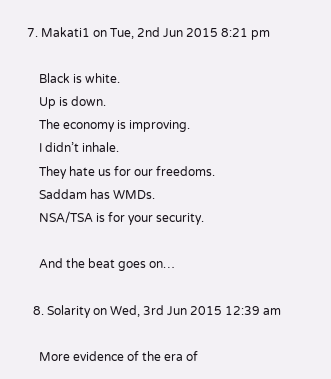7. Makati1 on Tue, 2nd Jun 2015 8:21 pm

    Black is white.
    Up is down.
    The economy is improving.
    I didn’t inhale.
    They hate us for our freedoms.
    Saddam has WMDs.
    NSA/TSA is for your security.

    And the beat goes on…

  8. Solarity on Wed, 3rd Jun 2015 12:39 am

    More evidence of the era of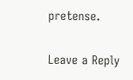pretense.

Leave a Reply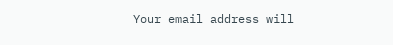Your email address will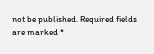not be published. Required fields are marked *